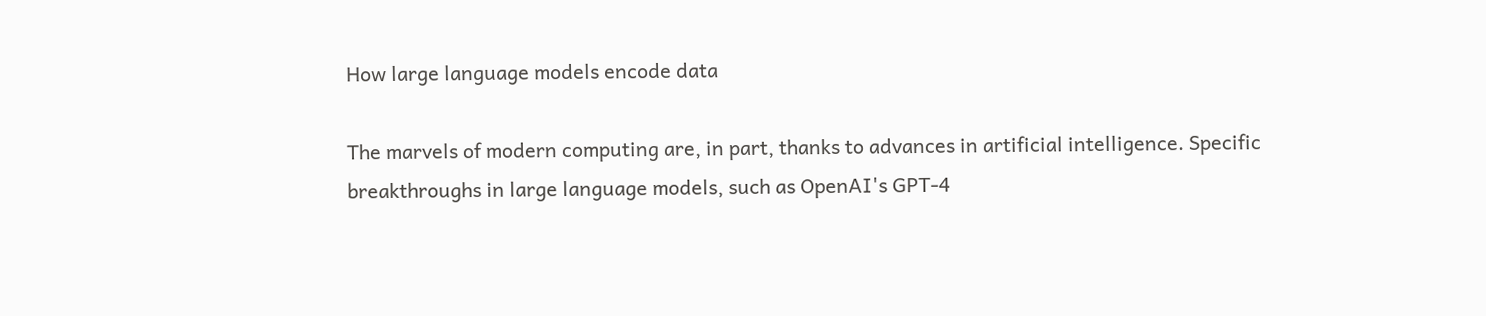How large language models encode data

The marvels of modern computing are, in part, thanks to advances in artificial intelligence. Specific breakthroughs in large language models, such as OpenAI's GPT-4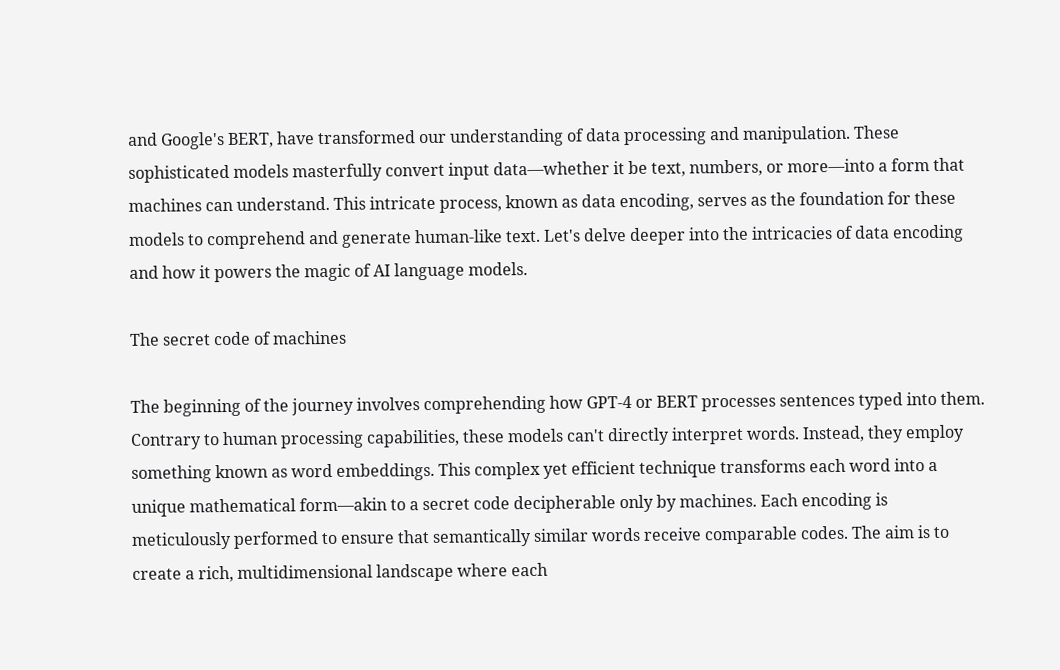and Google's BERT, have transformed our understanding of data processing and manipulation. These sophisticated models masterfully convert input data—whether it be text, numbers, or more—into a form that machines can understand. This intricate process, known as data encoding, serves as the foundation for these models to comprehend and generate human-like text. Let's delve deeper into the intricacies of data encoding and how it powers the magic of AI language models.

The secret code of machines

The beginning of the journey involves comprehending how GPT-4 or BERT processes sentences typed into them. Contrary to human processing capabilities, these models can't directly interpret words. Instead, they employ something known as word embeddings. This complex yet efficient technique transforms each word into a unique mathematical form—akin to a secret code decipherable only by machines. Each encoding is meticulously performed to ensure that semantically similar words receive comparable codes. The aim is to create a rich, multidimensional landscape where each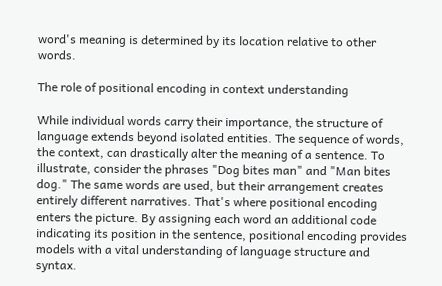word's meaning is determined by its location relative to other words.

The role of positional encoding in context understanding

While individual words carry their importance, the structure of language extends beyond isolated entities. The sequence of words, the context, can drastically alter the meaning of a sentence. To illustrate, consider the phrases "Dog bites man" and "Man bites dog." The same words are used, but their arrangement creates entirely different narratives. That's where positional encoding enters the picture. By assigning each word an additional code indicating its position in the sentence, positional encoding provides models with a vital understanding of language structure and syntax.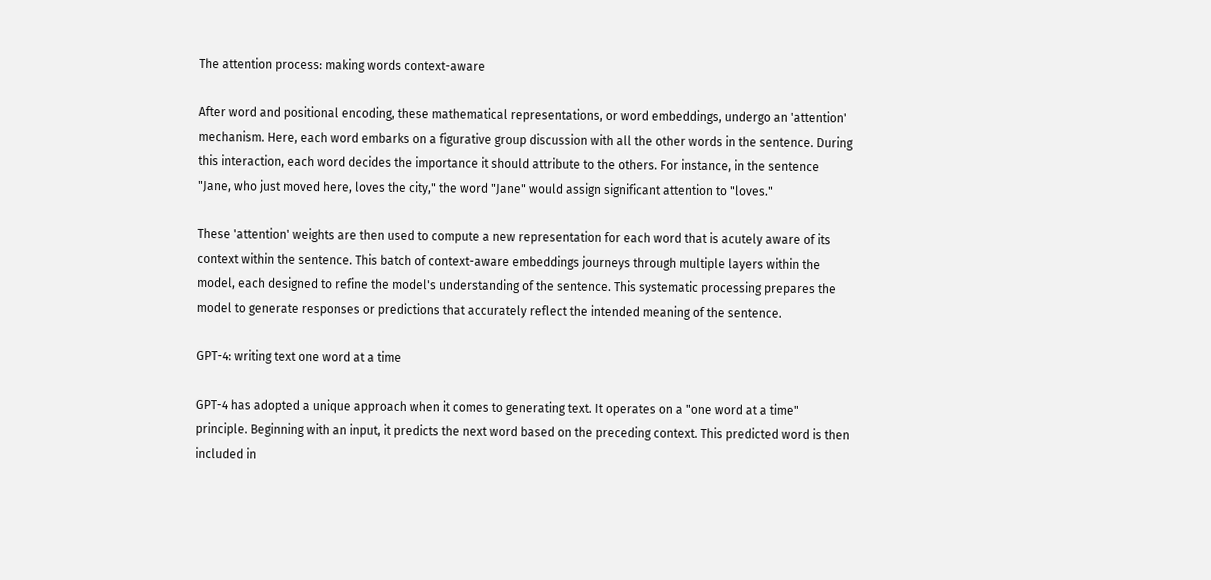The attention process: making words context-aware

After word and positional encoding, these mathematical representations, or word embeddings, undergo an 'attention' mechanism. Here, each word embarks on a figurative group discussion with all the other words in the sentence. During this interaction, each word decides the importance it should attribute to the others. For instance, in the sentence "Jane, who just moved here, loves the city," the word "Jane" would assign significant attention to "loves."

These 'attention' weights are then used to compute a new representation for each word that is acutely aware of its context within the sentence. This batch of context-aware embeddings journeys through multiple layers within the model, each designed to refine the model's understanding of the sentence. This systematic processing prepares the model to generate responses or predictions that accurately reflect the intended meaning of the sentence.

GPT-4: writing text one word at a time

GPT-4 has adopted a unique approach when it comes to generating text. It operates on a "one word at a time" principle. Beginning with an input, it predicts the next word based on the preceding context. This predicted word is then included in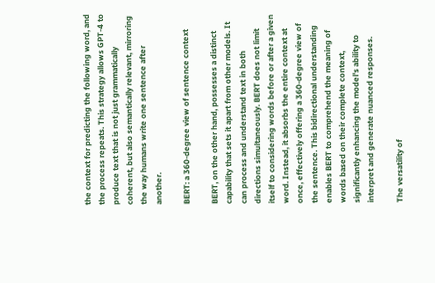the context for predicting the following word, and the process repeats. This strategy allows GPT-4 to produce text that is not just grammatically coherent, but also semantically relevant, mirroring the way humans write one sentence after another.

BERT: a 360-degree view of sentence context

BERT, on the other hand, possesses a distinct capability that sets it apart from other models. It can process and understand text in both directions simultaneously. BERT does not limit itself to considering words before or after a given word. Instead, it absorbs the entire context at once, effectively offering a 360-degree view of the sentence. This bidirectional understanding enables BERT to comprehend the meaning of words based on their complete context, significantly enhancing the model's ability to interpret and generate nuanced responses.

The versatility of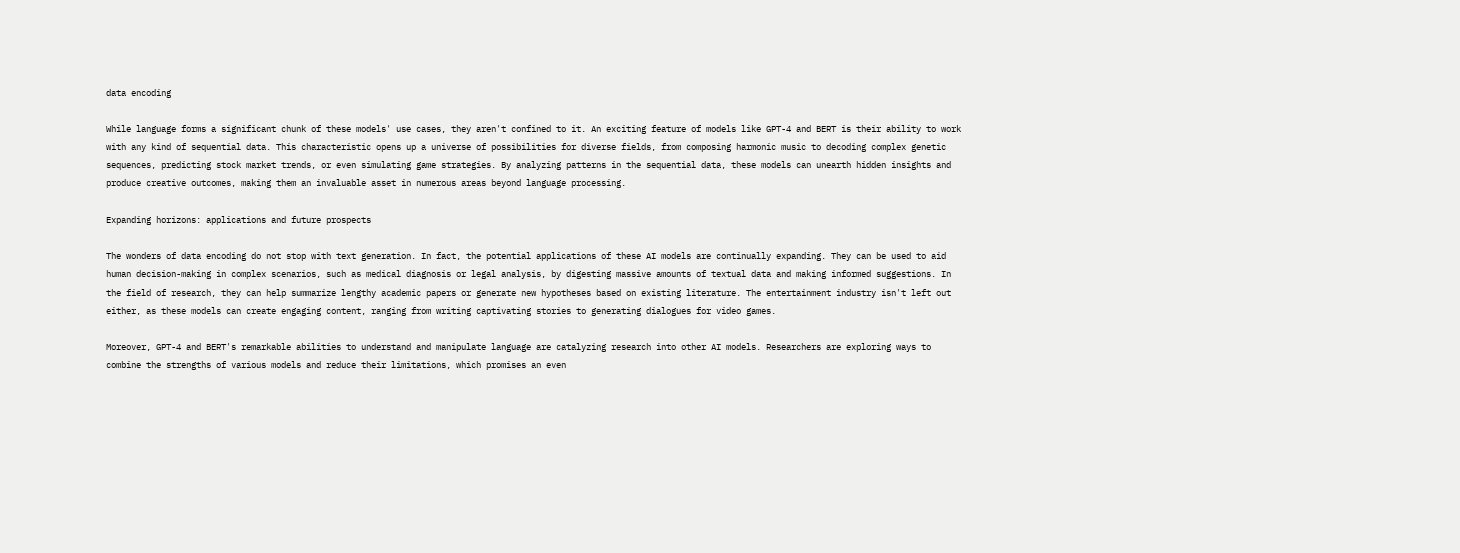data encoding

While language forms a significant chunk of these models' use cases, they aren't confined to it. An exciting feature of models like GPT-4 and BERT is their ability to work with any kind of sequential data. This characteristic opens up a universe of possibilities for diverse fields, from composing harmonic music to decoding complex genetic sequences, predicting stock market trends, or even simulating game strategies. By analyzing patterns in the sequential data, these models can unearth hidden insights and produce creative outcomes, making them an invaluable asset in numerous areas beyond language processing.

Expanding horizons: applications and future prospects

The wonders of data encoding do not stop with text generation. In fact, the potential applications of these AI models are continually expanding. They can be used to aid human decision-making in complex scenarios, such as medical diagnosis or legal analysis, by digesting massive amounts of textual data and making informed suggestions. In the field of research, they can help summarize lengthy academic papers or generate new hypotheses based on existing literature. The entertainment industry isn't left out either, as these models can create engaging content, ranging from writing captivating stories to generating dialogues for video games.

Moreover, GPT-4 and BERT's remarkable abilities to understand and manipulate language are catalyzing research into other AI models. Researchers are exploring ways to combine the strengths of various models and reduce their limitations, which promises an even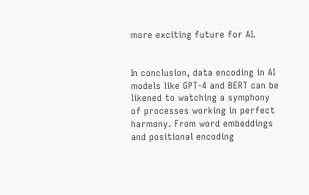more exciting future for AI.


In conclusion, data encoding in AI models like GPT-4 and BERT can be likened to watching a symphony of processes working in perfect harmony. From word embeddings and positional encoding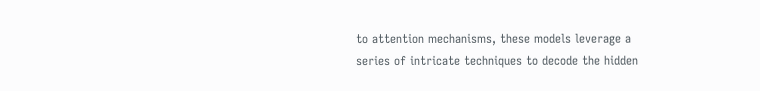to attention mechanisms, these models leverage a series of intricate techniques to decode the hidden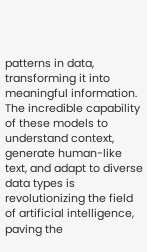patterns in data, transforming it into meaningful information. The incredible capability of these models to understand context, generate human-like text, and adapt to diverse data types is revolutionizing the field of artificial intelligence, paving the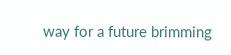way for a future brimming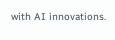with AI innovations.